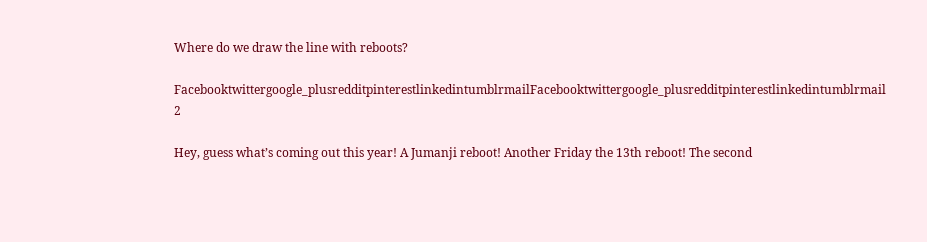Where do we draw the line with reboots?

Facebooktwittergoogle_plusredditpinterestlinkedintumblrmailFacebooktwittergoogle_plusredditpinterestlinkedintumblrmail 2

Hey, guess what’s coming out this year! A Jumanji reboot! Another Friday the 13th reboot! The second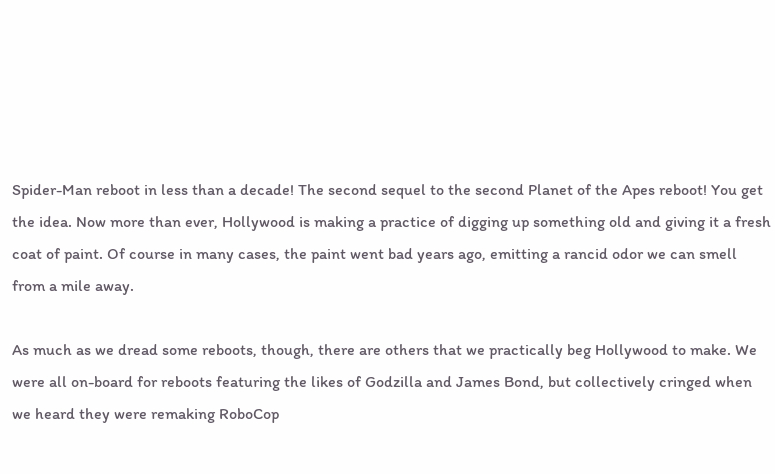Spider-Man reboot in less than a decade! The second sequel to the second Planet of the Apes reboot! You get the idea. Now more than ever, Hollywood is making a practice of digging up something old and giving it a fresh coat of paint. Of course in many cases, the paint went bad years ago, emitting a rancid odor we can smell from a mile away.

As much as we dread some reboots, though, there are others that we practically beg Hollywood to make. We were all on-board for reboots featuring the likes of Godzilla and James Bond, but collectively cringed when we heard they were remaking RoboCop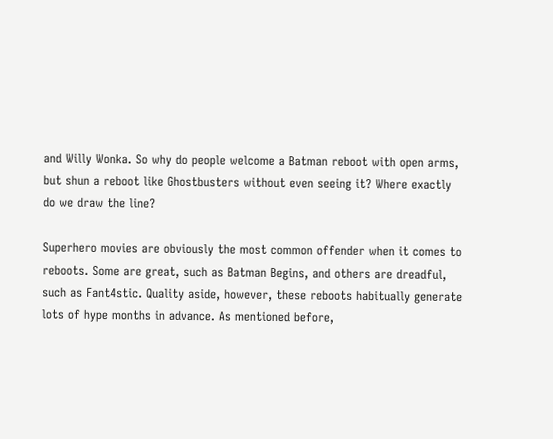and Willy Wonka. So why do people welcome a Batman reboot with open arms, but shun a reboot like Ghostbusters without even seeing it? Where exactly do we draw the line?

Superhero movies are obviously the most common offender when it comes to reboots. Some are great, such as Batman Begins, and others are dreadful, such as Fant4stic. Quality aside, however, these reboots habitually generate lots of hype months in advance. As mentioned before,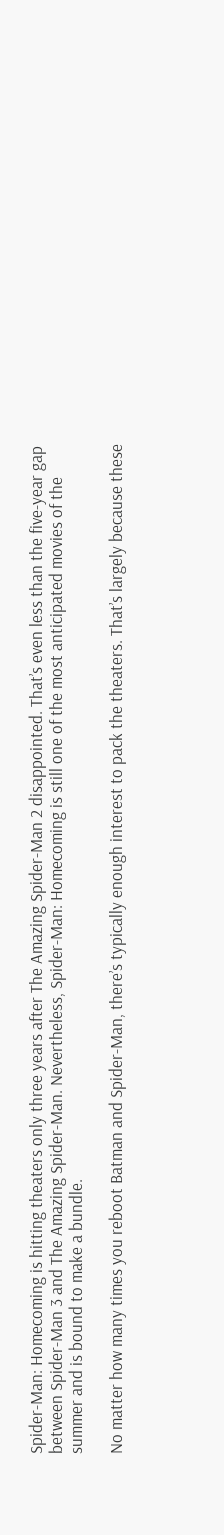Spider-Man: Homecoming is hitting theaters only three years after The Amazing Spider-Man 2 disappointed. That’s even less than the five-year gap between Spider-Man 3 and The Amazing Spider-Man. Nevertheless, Spider-Man: Homecoming is still one of the most anticipated movies of the summer and is bound to make a bundle.

No matter how many times you reboot Batman and Spider-Man, there’s typically enough interest to pack the theaters. That’s largely because these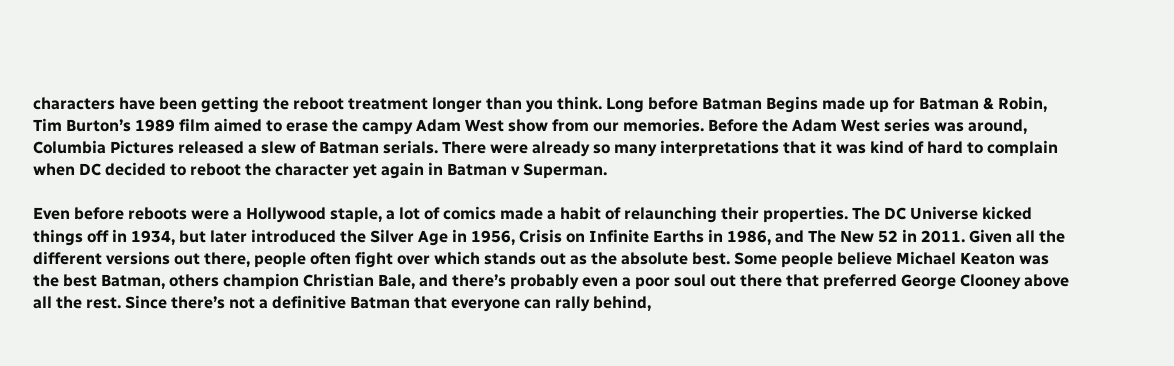characters have been getting the reboot treatment longer than you think. Long before Batman Begins made up for Batman & Robin, Tim Burton’s 1989 film aimed to erase the campy Adam West show from our memories. Before the Adam West series was around, Columbia Pictures released a slew of Batman serials. There were already so many interpretations that it was kind of hard to complain when DC decided to reboot the character yet again in Batman v Superman.

Even before reboots were a Hollywood staple, a lot of comics made a habit of relaunching their properties. The DC Universe kicked things off in 1934, but later introduced the Silver Age in 1956, Crisis on Infinite Earths in 1986, and The New 52 in 2011. Given all the different versions out there, people often fight over which stands out as the absolute best. Some people believe Michael Keaton was the best Batman, others champion Christian Bale, and there’s probably even a poor soul out there that preferred George Clooney above all the rest. Since there’s not a definitive Batman that everyone can rally behind,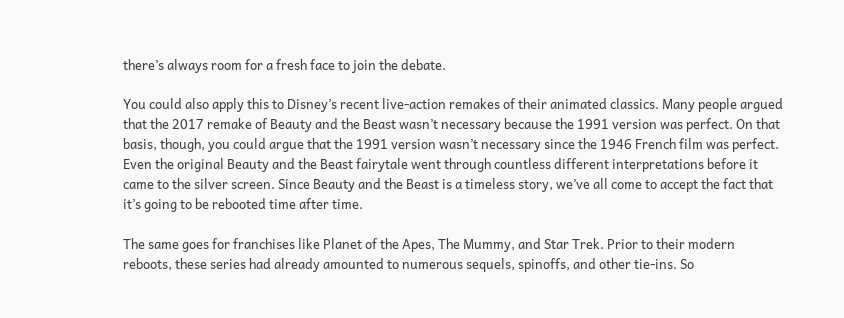there’s always room for a fresh face to join the debate.

You could also apply this to Disney’s recent live-action remakes of their animated classics. Many people argued that the 2017 remake of Beauty and the Beast wasn’t necessary because the 1991 version was perfect. On that basis, though, you could argue that the 1991 version wasn’t necessary since the 1946 French film was perfect. Even the original Beauty and the Beast fairytale went through countless different interpretations before it came to the silver screen. Since Beauty and the Beast is a timeless story, we’ve all come to accept the fact that it’s going to be rebooted time after time.

The same goes for franchises like Planet of the Apes, The Mummy, and Star Trek. Prior to their modern reboots, these series had already amounted to numerous sequels, spinoffs, and other tie-ins. So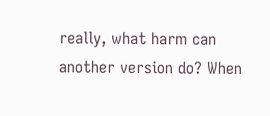really, what harm can another version do? When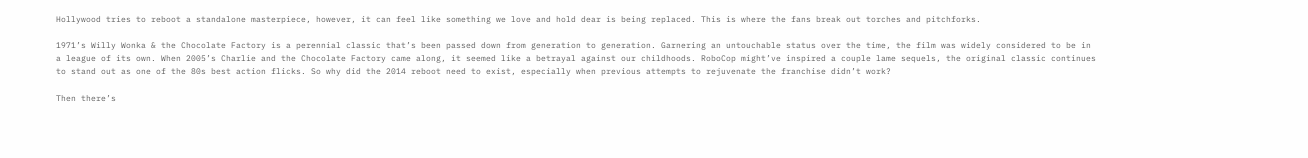Hollywood tries to reboot a standalone masterpiece, however, it can feel like something we love and hold dear is being replaced. This is where the fans break out torches and pitchforks.

1971’s Willy Wonka & the Chocolate Factory is a perennial classic that’s been passed down from generation to generation. Garnering an untouchable status over the time, the film was widely considered to be in a league of its own. When 2005’s Charlie and the Chocolate Factory came along, it seemed like a betrayal against our childhoods. RoboCop might’ve inspired a couple lame sequels, the original classic continues to stand out as one of the 80s best action flicks. So why did the 2014 reboot need to exist, especially when previous attempts to rejuvenate the franchise didn’t work?

Then there’s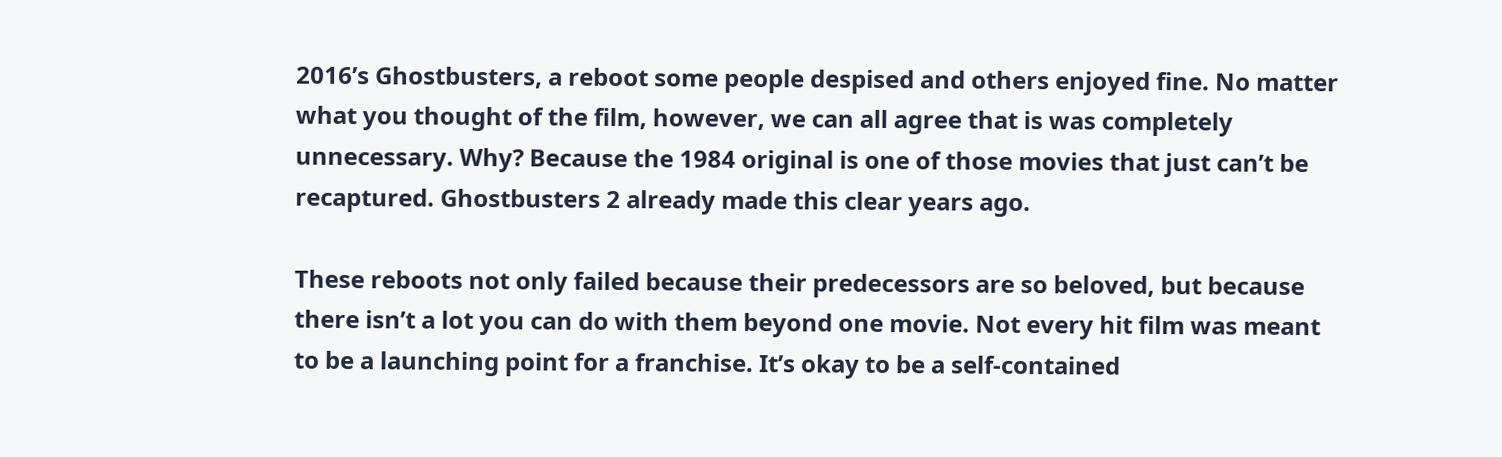2016’s Ghostbusters, a reboot some people despised and others enjoyed fine. No matter what you thought of the film, however, we can all agree that is was completely unnecessary. Why? Because the 1984 original is one of those movies that just can’t be recaptured. Ghostbusters 2 already made this clear years ago.

These reboots not only failed because their predecessors are so beloved, but because there isn’t a lot you can do with them beyond one movie. Not every hit film was meant to be a launching point for a franchise. It’s okay to be a self-contained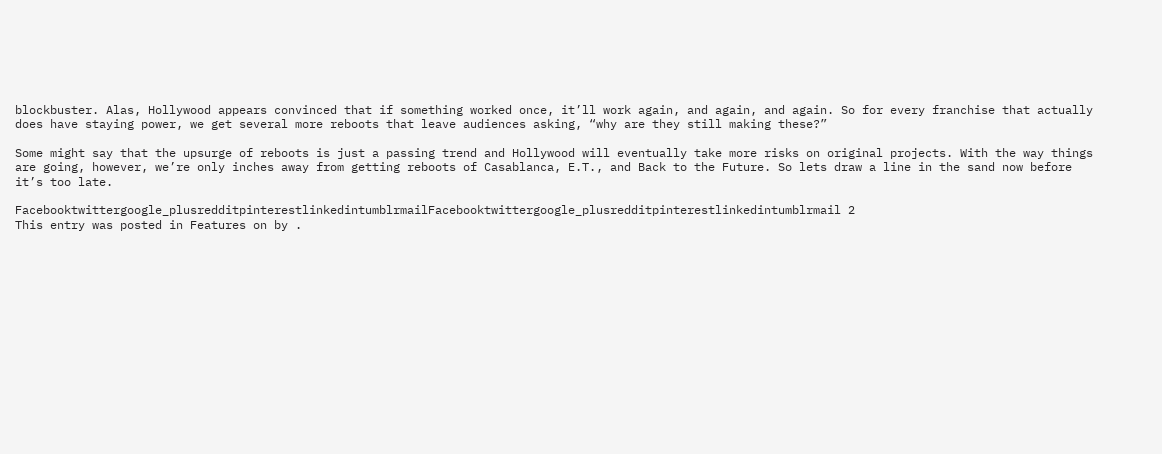blockbuster. Alas, Hollywood appears convinced that if something worked once, it’ll work again, and again, and again. So for every franchise that actually does have staying power, we get several more reboots that leave audiences asking, “why are they still making these?”

Some might say that the upsurge of reboots is just a passing trend and Hollywood will eventually take more risks on original projects. With the way things are going, however, we’re only inches away from getting reboots of Casablanca, E.T., and Back to the Future. So lets draw a line in the sand now before it’s too late.

Facebooktwittergoogle_plusredditpinterestlinkedintumblrmailFacebooktwittergoogle_plusredditpinterestlinkedintumblrmail 2
This entry was posted in Features on by .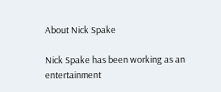About Nick Spake

Nick Spake has been working as an entertainment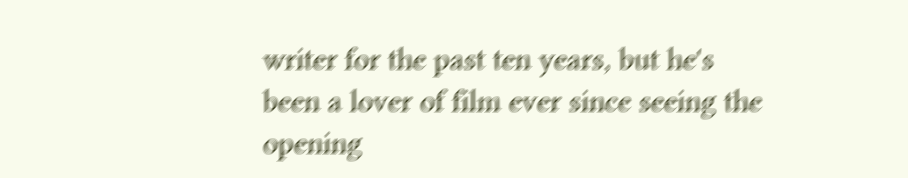writer for the past ten years, but he's been a lover of film ever since seeing the opening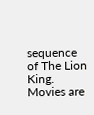sequence of The Lion King. Movies are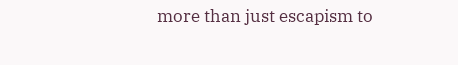more than just escapism to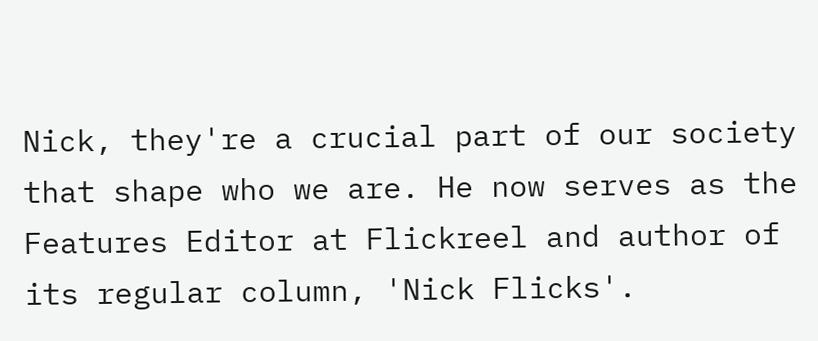Nick, they're a crucial part of our society that shape who we are. He now serves as the Features Editor at Flickreel and author of its regular column, 'Nick Flicks'.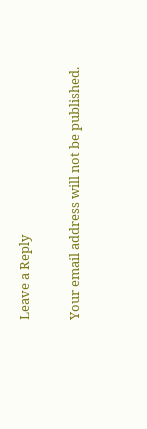Leave a Reply

Your email address will not be published.